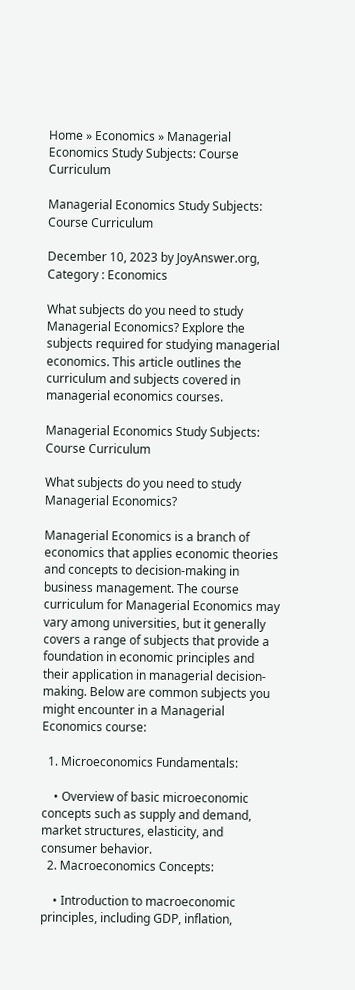Home » Economics » Managerial Economics Study Subjects: Course Curriculum

Managerial Economics Study Subjects: Course Curriculum

December 10, 2023 by JoyAnswer.org, Category : Economics

What subjects do you need to study Managerial Economics? Explore the subjects required for studying managerial economics. This article outlines the curriculum and subjects covered in managerial economics courses.

Managerial Economics Study Subjects: Course Curriculum

What subjects do you need to study Managerial Economics?

Managerial Economics is a branch of economics that applies economic theories and concepts to decision-making in business management. The course curriculum for Managerial Economics may vary among universities, but it generally covers a range of subjects that provide a foundation in economic principles and their application in managerial decision-making. Below are common subjects you might encounter in a Managerial Economics course:

  1. Microeconomics Fundamentals:

    • Overview of basic microeconomic concepts such as supply and demand, market structures, elasticity, and consumer behavior.
  2. Macroeconomics Concepts:

    • Introduction to macroeconomic principles, including GDP, inflation,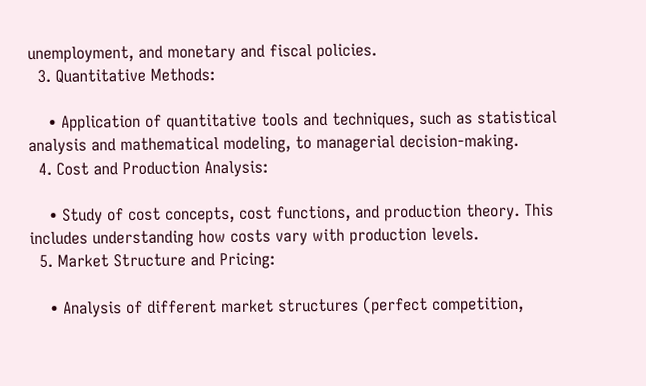unemployment, and monetary and fiscal policies.
  3. Quantitative Methods:

    • Application of quantitative tools and techniques, such as statistical analysis and mathematical modeling, to managerial decision-making.
  4. Cost and Production Analysis:

    • Study of cost concepts, cost functions, and production theory. This includes understanding how costs vary with production levels.
  5. Market Structure and Pricing:

    • Analysis of different market structures (perfect competition,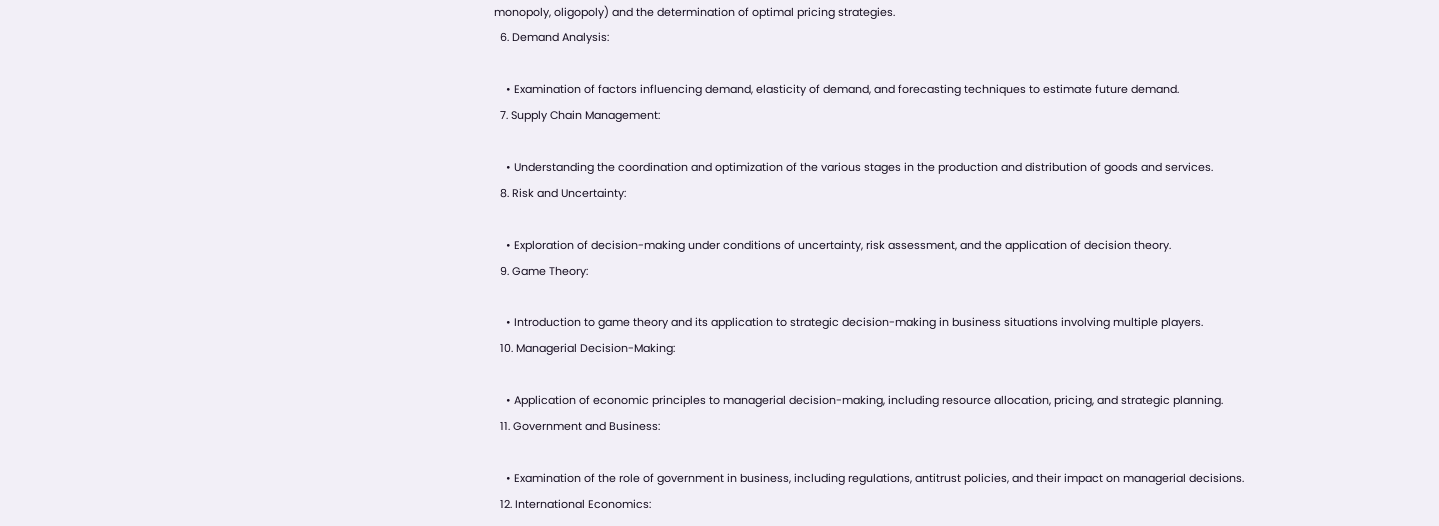monopoly, oligopoly) and the determination of optimal pricing strategies.
  6. Demand Analysis:

    • Examination of factors influencing demand, elasticity of demand, and forecasting techniques to estimate future demand.
  7. Supply Chain Management:

    • Understanding the coordination and optimization of the various stages in the production and distribution of goods and services.
  8. Risk and Uncertainty:

    • Exploration of decision-making under conditions of uncertainty, risk assessment, and the application of decision theory.
  9. Game Theory:

    • Introduction to game theory and its application to strategic decision-making in business situations involving multiple players.
  10. Managerial Decision-Making:

    • Application of economic principles to managerial decision-making, including resource allocation, pricing, and strategic planning.
  11. Government and Business:

    • Examination of the role of government in business, including regulations, antitrust policies, and their impact on managerial decisions.
  12. International Economics: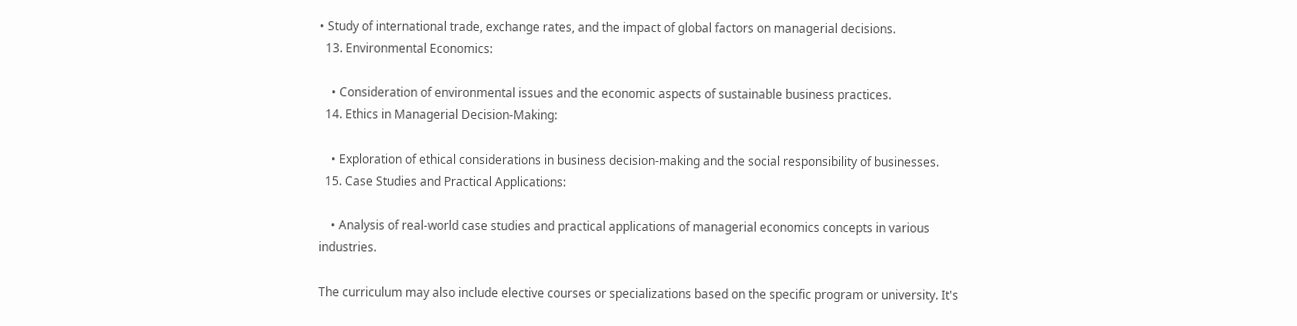• Study of international trade, exchange rates, and the impact of global factors on managerial decisions.
  13. Environmental Economics:

    • Consideration of environmental issues and the economic aspects of sustainable business practices.
  14. Ethics in Managerial Decision-Making:

    • Exploration of ethical considerations in business decision-making and the social responsibility of businesses.
  15. Case Studies and Practical Applications:

    • Analysis of real-world case studies and practical applications of managerial economics concepts in various industries.

The curriculum may also include elective courses or specializations based on the specific program or university. It's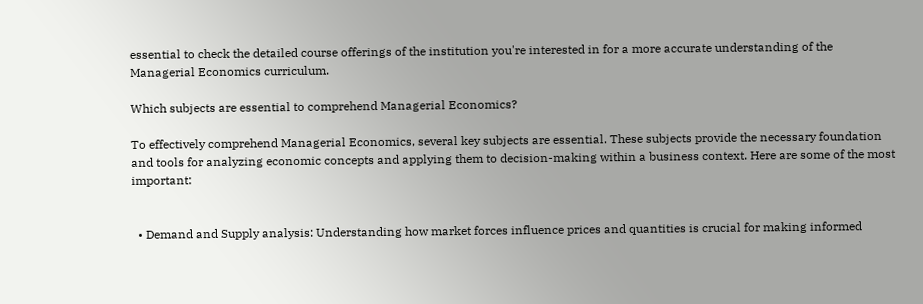essential to check the detailed course offerings of the institution you're interested in for a more accurate understanding of the Managerial Economics curriculum.

Which subjects are essential to comprehend Managerial Economics?

To effectively comprehend Managerial Economics, several key subjects are essential. These subjects provide the necessary foundation and tools for analyzing economic concepts and applying them to decision-making within a business context. Here are some of the most important:


  • Demand and Supply analysis: Understanding how market forces influence prices and quantities is crucial for making informed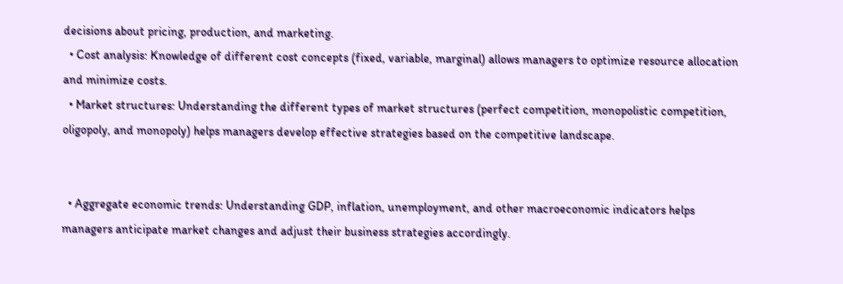decisions about pricing, production, and marketing.
  • Cost analysis: Knowledge of different cost concepts (fixed, variable, marginal) allows managers to optimize resource allocation and minimize costs.
  • Market structures: Understanding the different types of market structures (perfect competition, monopolistic competition, oligopoly, and monopoly) helps managers develop effective strategies based on the competitive landscape.


  • Aggregate economic trends: Understanding GDP, inflation, unemployment, and other macroeconomic indicators helps managers anticipate market changes and adjust their business strategies accordingly.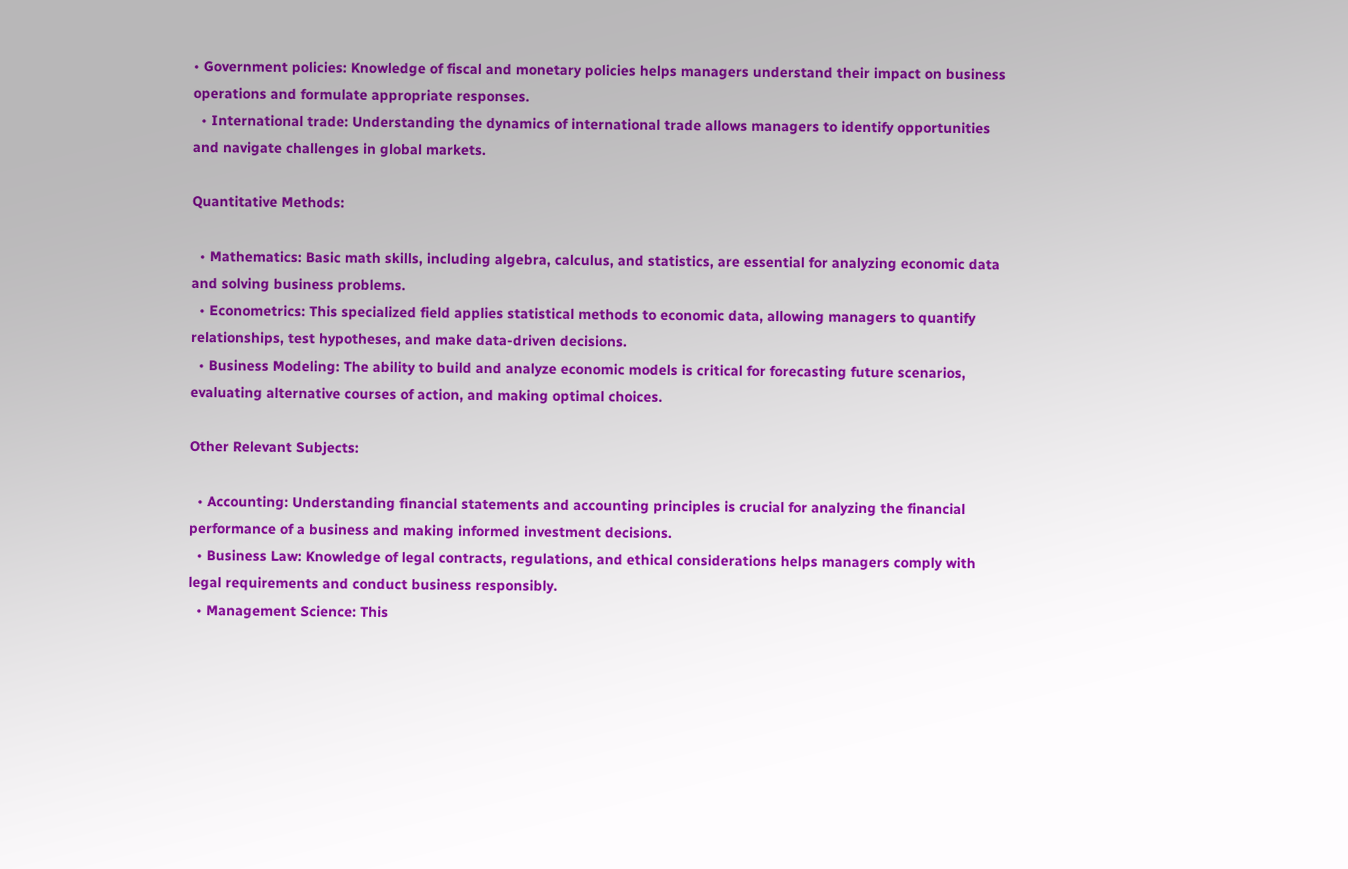• Government policies: Knowledge of fiscal and monetary policies helps managers understand their impact on business operations and formulate appropriate responses.
  • International trade: Understanding the dynamics of international trade allows managers to identify opportunities and navigate challenges in global markets.

Quantitative Methods:

  • Mathematics: Basic math skills, including algebra, calculus, and statistics, are essential for analyzing economic data and solving business problems.
  • Econometrics: This specialized field applies statistical methods to economic data, allowing managers to quantify relationships, test hypotheses, and make data-driven decisions.
  • Business Modeling: The ability to build and analyze economic models is critical for forecasting future scenarios, evaluating alternative courses of action, and making optimal choices.

Other Relevant Subjects:

  • Accounting: Understanding financial statements and accounting principles is crucial for analyzing the financial performance of a business and making informed investment decisions.
  • Business Law: Knowledge of legal contracts, regulations, and ethical considerations helps managers comply with legal requirements and conduct business responsibly.
  • Management Science: This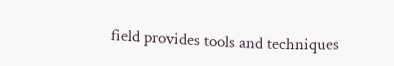field provides tools and techniques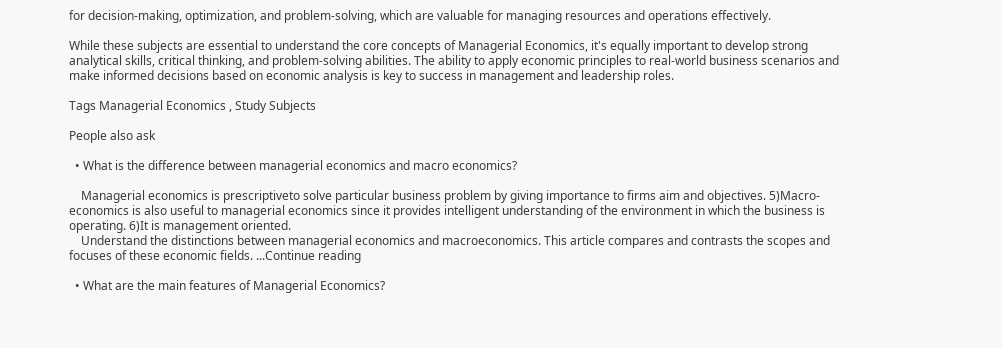for decision-making, optimization, and problem-solving, which are valuable for managing resources and operations effectively.

While these subjects are essential to understand the core concepts of Managerial Economics, it's equally important to develop strong analytical skills, critical thinking, and problem-solving abilities. The ability to apply economic principles to real-world business scenarios and make informed decisions based on economic analysis is key to success in management and leadership roles.

Tags Managerial Economics , Study Subjects

People also ask

  • What is the difference between managerial economics and macro economics?

    Managerial economics is prescriptiveto solve particular business problem by giving importance to firms aim and objectives. 5)Macro-economics is also useful to managerial economics since it provides intelligent understanding of the environment in which the business is operating. 6)It is management oriented.
    Understand the distinctions between managerial economics and macroeconomics. This article compares and contrasts the scopes and focuses of these economic fields. ...Continue reading

  • What are the main features of Managerial Economics?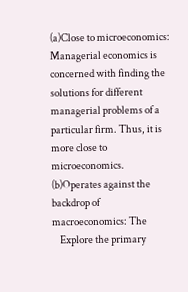(a)Close to microeconomics: Managerial economics is concerned with finding the solutions for different managerial problems of a particular firm. Thus, it is more close to microeconomics. (b)Operates against the backdrop of macroeconomics: The
    Explore the primary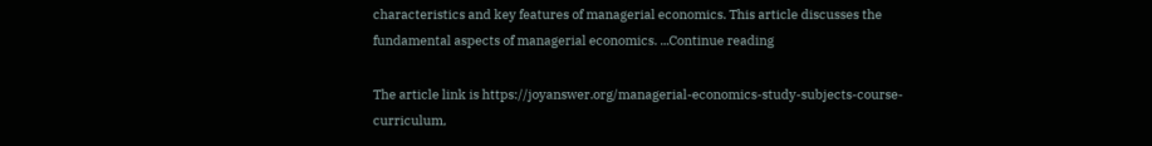characteristics and key features of managerial economics. This article discusses the fundamental aspects of managerial economics. ...Continue reading

The article link is https://joyanswer.org/managerial-economics-study-subjects-course-curriculum,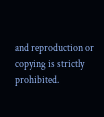and reproduction or copying is strictly prohibited.